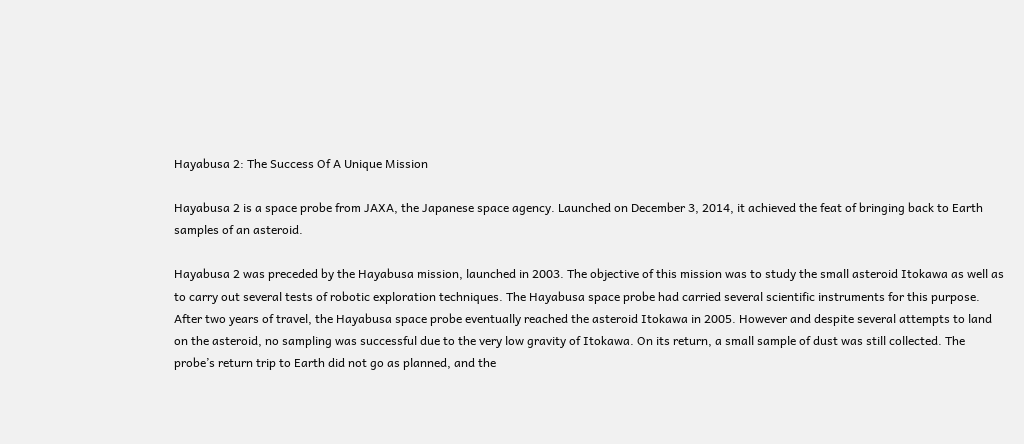Hayabusa 2: The Success Of A Unique Mission

Hayabusa 2 is a space probe from JAXA, the Japanese space agency. Launched on December 3, 2014, it achieved the feat of bringing back to Earth samples of an asteroid.

Hayabusa 2 was preceded by the Hayabusa mission, launched in 2003. The objective of this mission was to study the small asteroid Itokawa as well as to carry out several tests of robotic exploration techniques. The Hayabusa space probe had carried several scientific instruments for this purpose. After two years of travel, the Hayabusa space probe eventually reached the asteroid Itokawa in 2005. However and despite several attempts to land on the asteroid, no sampling was successful due to the very low gravity of Itokawa. On its return, a small sample of dust was still collected. The probe’s return trip to Earth did not go as planned, and the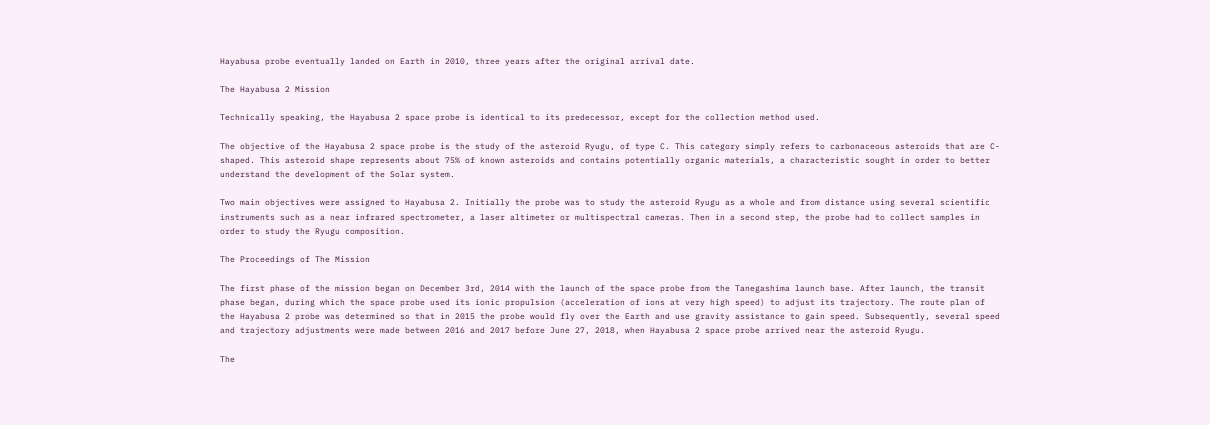Hayabusa probe eventually landed on Earth in 2010, three years after the original arrival date.

The Hayabusa 2 Mission

Technically speaking, the Hayabusa 2 space probe is identical to its predecessor, except for the collection method used.

The objective of the Hayabusa 2 space probe is the study of the asteroid Ryugu, of type C. This category simply refers to carbonaceous asteroids that are C-shaped. This asteroid shape represents about 75% of known asteroids and contains potentially organic materials, a characteristic sought in order to better understand the development of the Solar system.

Two main objectives were assigned to Hayabusa 2. Initially the probe was to study the asteroid Ryugu as a whole and from distance using several scientific instruments such as a near infrared spectrometer, a laser altimeter or multispectral cameras. Then in a second step, the probe had to collect samples in order to study the Ryugu composition.

The Proceedings of The Mission

The first phase of the mission began on December 3rd, 2014 with the launch of the space probe from the Tanegashima launch base. After launch, the transit phase began, during which the space probe used its ionic propulsion (acceleration of ions at very high speed) to adjust its trajectory. The route plan of the Hayabusa 2 probe was determined so that in 2015 the probe would fly over the Earth and use gravity assistance to gain speed. Subsequently, several speed and trajectory adjustments were made between 2016 and 2017 before June 27, 2018, when Hayabusa 2 space probe arrived near the asteroid Ryugu.

The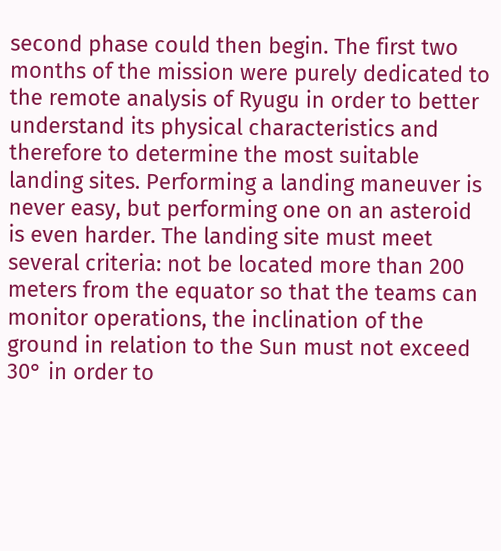second phase could then begin. The first two months of the mission were purely dedicated to the remote analysis of Ryugu in order to better understand its physical characteristics and therefore to determine the most suitable landing sites. Performing a landing maneuver is never easy, but performing one on an asteroid is even harder. The landing site must meet several criteria: not be located more than 200 meters from the equator so that the teams can monitor operations, the inclination of the ground in relation to the Sun must not exceed 30° in order to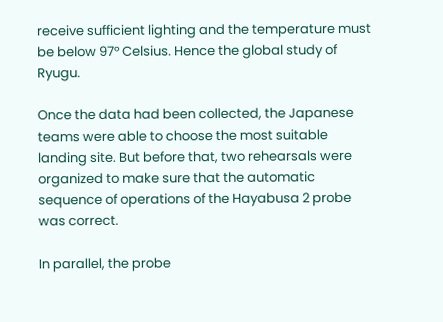receive sufficient lighting and the temperature must be below 97° Celsius. Hence the global study of Ryugu.

Once the data had been collected, the Japanese teams were able to choose the most suitable landing site. But before that, two rehearsals were organized to make sure that the automatic sequence of operations of the Hayabusa 2 probe was correct.

In parallel, the probe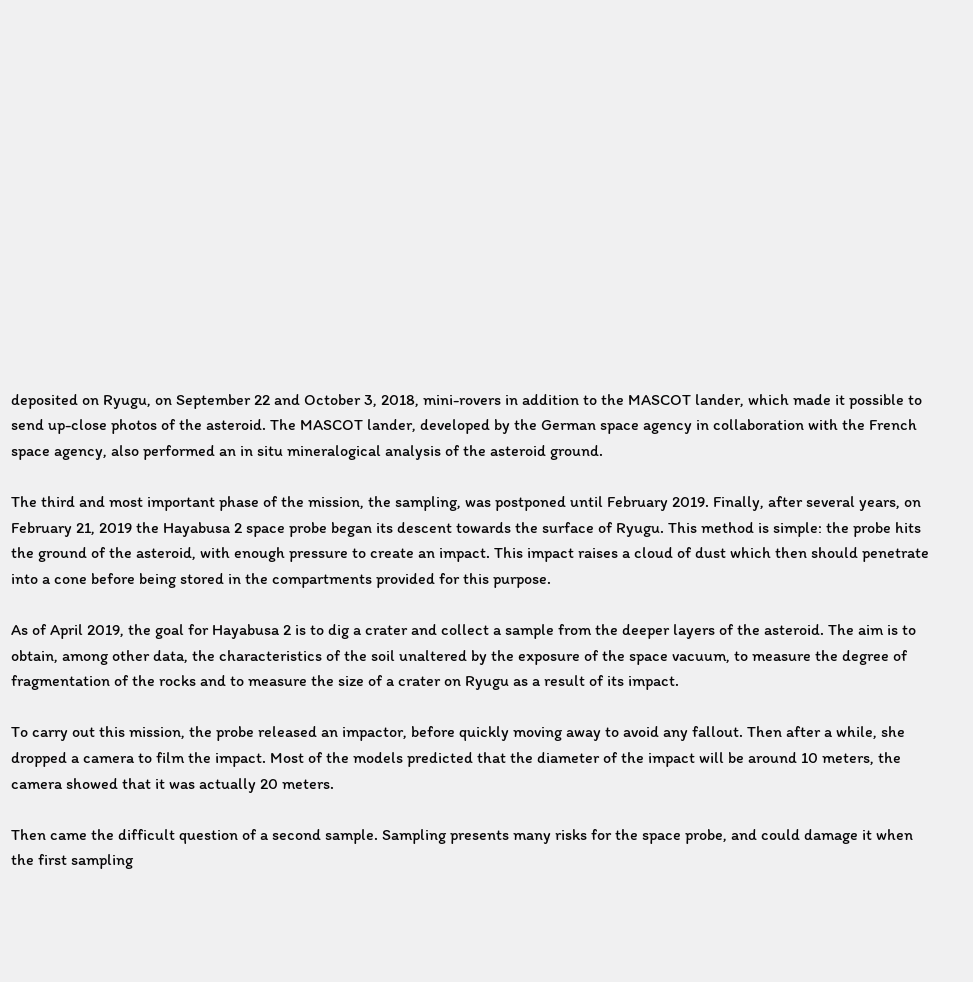deposited on Ryugu, on September 22 and October 3, 2018, mini-rovers in addition to the MASCOT lander, which made it possible to send up-close photos of the asteroid. The MASCOT lander, developed by the German space agency in collaboration with the French space agency, also performed an in situ mineralogical analysis of the asteroid ground.

The third and most important phase of the mission, the sampling, was postponed until February 2019. Finally, after several years, on February 21, 2019 the Hayabusa 2 space probe began its descent towards the surface of Ryugu. This method is simple: the probe hits the ground of the asteroid, with enough pressure to create an impact. This impact raises a cloud of dust which then should penetrate into a cone before being stored in the compartments provided for this purpose.

As of April 2019, the goal for Hayabusa 2 is to dig a crater and collect a sample from the deeper layers of the asteroid. The aim is to obtain, among other data, the characteristics of the soil unaltered by the exposure of the space vacuum, to measure the degree of fragmentation of the rocks and to measure the size of a crater on Ryugu as a result of its impact.

To carry out this mission, the probe released an impactor, before quickly moving away to avoid any fallout. Then after a while, she dropped a camera to film the impact. Most of the models predicted that the diameter of the impact will be around 10 meters, the camera showed that it was actually 20 meters.

Then came the difficult question of a second sample. Sampling presents many risks for the space probe, and could damage it when the first sampling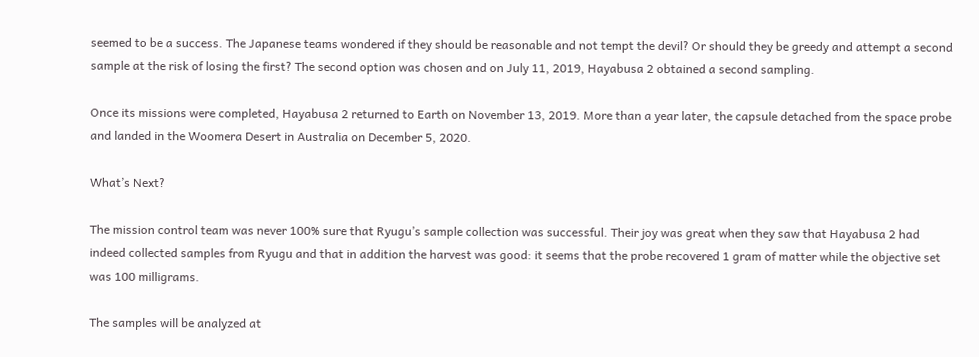seemed to be a success. The Japanese teams wondered if they should be reasonable and not tempt the devil? Or should they be greedy and attempt a second sample at the risk of losing the first? The second option was chosen and on July 11, 2019, Hayabusa 2 obtained a second sampling.

Once its missions were completed, Hayabusa 2 returned to Earth on November 13, 2019. More than a year later, the capsule detached from the space probe and landed in the Woomera Desert in Australia on December 5, 2020.

What’s Next?

The mission control team was never 100% sure that Ryugu’s sample collection was successful. Their joy was great when they saw that Hayabusa 2 had indeed collected samples from Ryugu and that in addition the harvest was good: it seems that the probe recovered 1 gram of matter while the objective set was 100 milligrams.

The samples will be analyzed at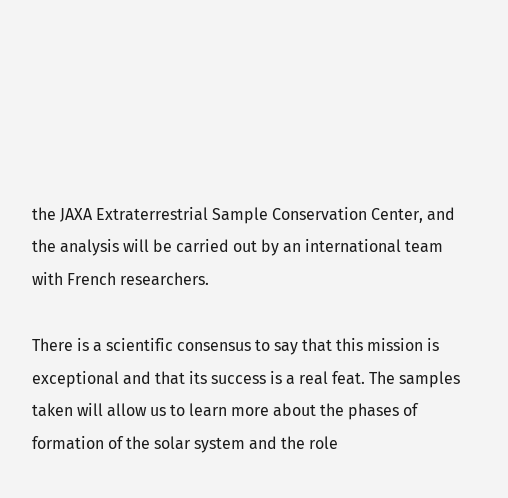the JAXA Extraterrestrial Sample Conservation Center, and the analysis will be carried out by an international team with French researchers.

There is a scientific consensus to say that this mission is exceptional and that its success is a real feat. The samples taken will allow us to learn more about the phases of formation of the solar system and the role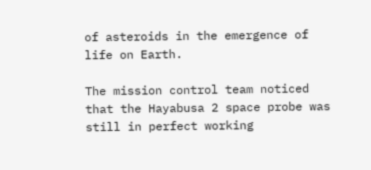of asteroids in the emergence of life on Earth.

The mission control team noticed that the Hayabusa 2 space probe was still in perfect working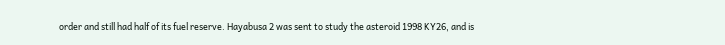order and still had half of its fuel reserve. Hayabusa 2 was sent to study the asteroid 1998 KY26, and is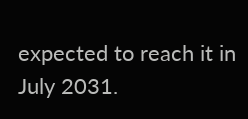expected to reach it in July 2031.